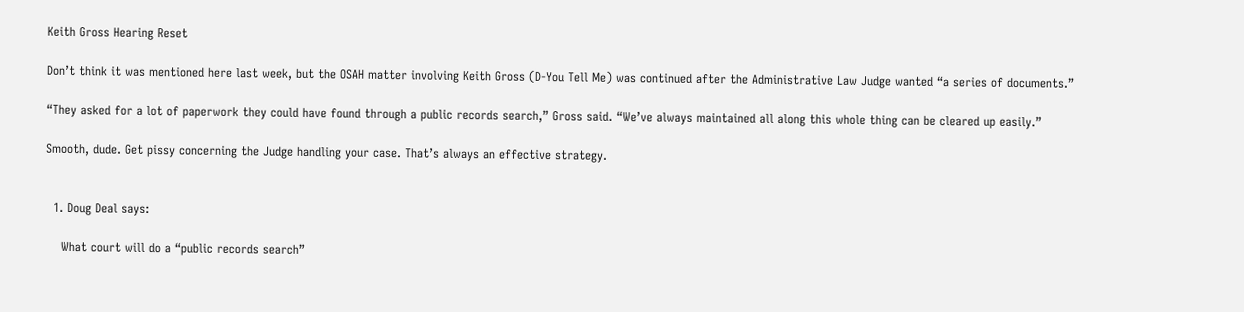Keith Gross Hearing Reset

Don’t think it was mentioned here last week, but the OSAH matter involving Keith Gross (D-You Tell Me) was continued after the Administrative Law Judge wanted “a series of documents.”

“They asked for a lot of paperwork they could have found through a public records search,” Gross said. “We’ve always maintained all along this whole thing can be cleared up easily.”

Smooth, dude. Get pissy concerning the Judge handling your case. That’s always an effective strategy.


  1. Doug Deal says:

    What court will do a “public records search”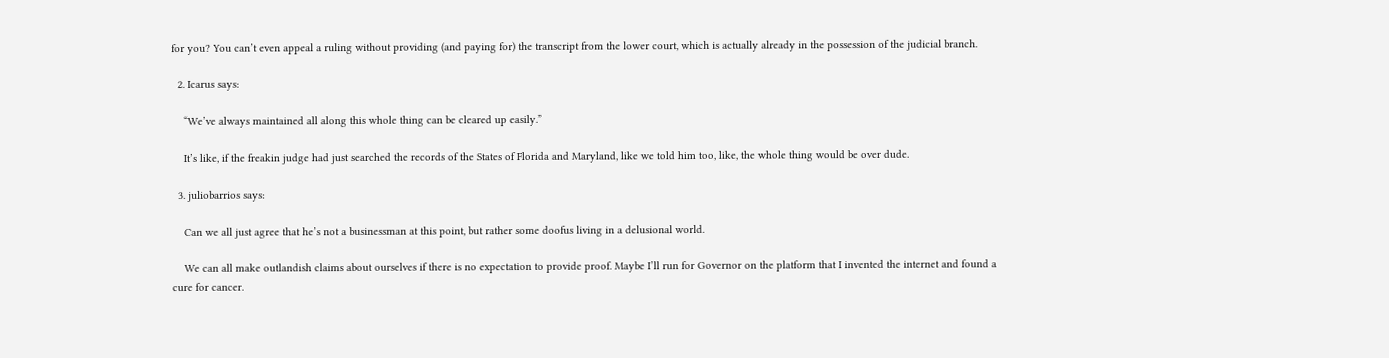for you? You can’t even appeal a ruling without providing (and paying for) the transcript from the lower court, which is actually already in the possession of the judicial branch.

  2. Icarus says:

    “We’ve always maintained all along this whole thing can be cleared up easily.”

    It’s like, if the freakin judge had just searched the records of the States of Florida and Maryland, like we told him too, like, the whole thing would be over dude.

  3. juliobarrios says:

    Can we all just agree that he’s not a businessman at this point, but rather some doofus living in a delusional world.

    We can all make outlandish claims about ourselves if there is no expectation to provide proof. Maybe I’ll run for Governor on the platform that I invented the internet and found a cure for cancer.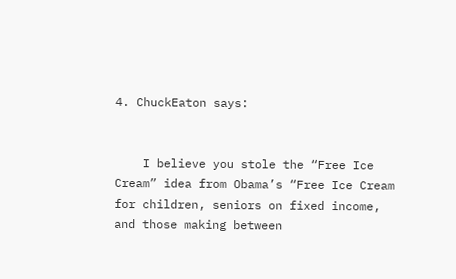4. ChuckEaton says:


    I believe you stole the “Free Ice Cream” idea from Obama’s “Free Ice Cream for children, seniors on fixed income, and those making between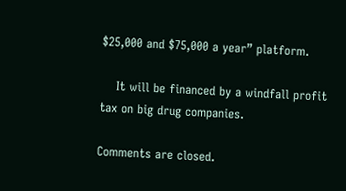$25,000 and $75,000 a year” platform.

    It will be financed by a windfall profit tax on big drug companies.

Comments are closed.